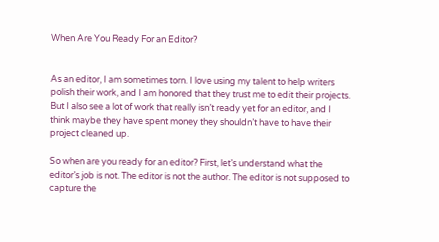When Are You Ready For an Editor?


As an editor, I am sometimes torn. I love using my talent to help writers polish their work, and I am honored that they trust me to edit their projects. But I also see a lot of work that really isn’t ready yet for an editor, and I think maybe they have spent money they shouldn’t have to have their project cleaned up.

So when are you ready for an editor? First, let’s understand what the editor’s job is not. The editor is not the author. The editor is not supposed to capture the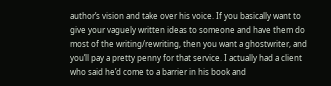author’s vision and take over his voice. If you basically want to give your vaguely written ideas to someone and have them do most of the writing/rewriting, then you want a ghostwriter, and you’ll pay a pretty penny for that service. I actually had a client who said he’d come to a barrier in his book and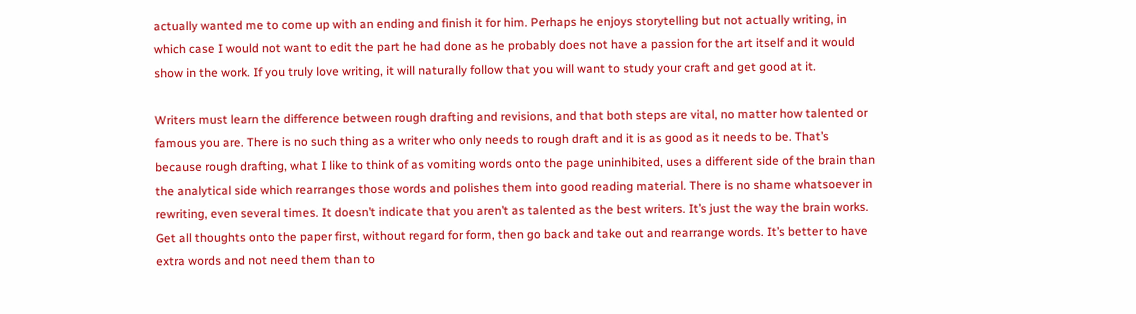actually wanted me to come up with an ending and finish it for him. Perhaps he enjoys storytelling but not actually writing, in which case I would not want to edit the part he had done as he probably does not have a passion for the art itself and it would show in the work. If you truly love writing, it will naturally follow that you will want to study your craft and get good at it.

Writers must learn the difference between rough drafting and revisions, and that both steps are vital, no matter how talented or famous you are. There is no such thing as a writer who only needs to rough draft and it is as good as it needs to be. That’s because rough drafting, what I like to think of as vomiting words onto the page uninhibited, uses a different side of the brain than the analytical side which rearranges those words and polishes them into good reading material. There is no shame whatsoever in rewriting, even several times. It doesn’t indicate that you aren’t as talented as the best writers. It’s just the way the brain works. Get all thoughts onto the paper first, without regard for form, then go back and take out and rearrange words. It’s better to have extra words and not need them than to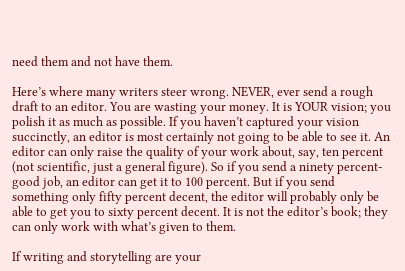need them and not have them.

Here’s where many writers steer wrong. NEVER, ever send a rough draft to an editor. You are wasting your money. It is YOUR vision; you polish it as much as possible. If you haven’t captured your vision succinctly, an editor is most certainly not going to be able to see it. An editor can only raise the quality of your work about, say, ten percent (not scientific, just a general figure). So if you send a ninety percent-good job, an editor can get it to 100 percent. But if you send something only fifty percent decent, the editor will probably only be able to get you to sixty percent decent. It is not the editor’s book; they can only work with what’s given to them.

If writing and storytelling are your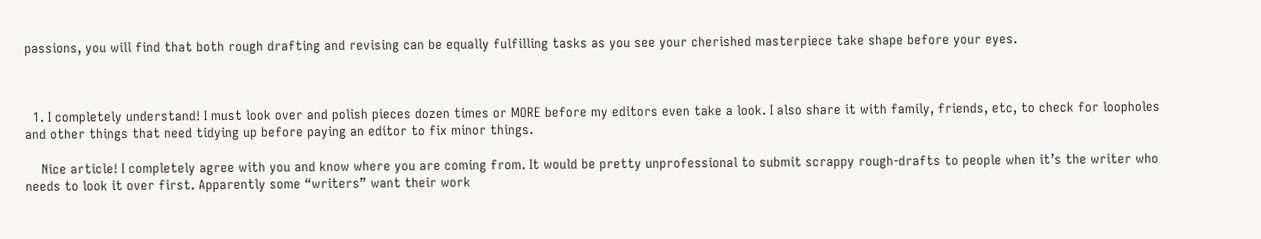passions, you will find that both rough drafting and revising can be equally fulfilling tasks as you see your cherished masterpiece take shape before your eyes.



  1. I completely understand! I must look over and polish pieces dozen times or MORE before my editors even take a look. I also share it with family, friends, etc, to check for loopholes and other things that need tidying up before paying an editor to fix minor things.

    Nice article! I completely agree with you and know where you are coming from. It would be pretty unprofessional to submit scrappy rough-drafts to people when it’s the writer who needs to look it over first. Apparently some “writers” want their work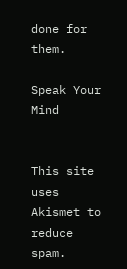done for them.

Speak Your Mind


This site uses Akismet to reduce spam.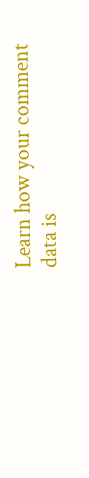Learn how your comment data is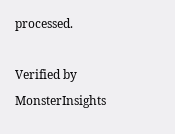processed.

Verified by MonsterInsights